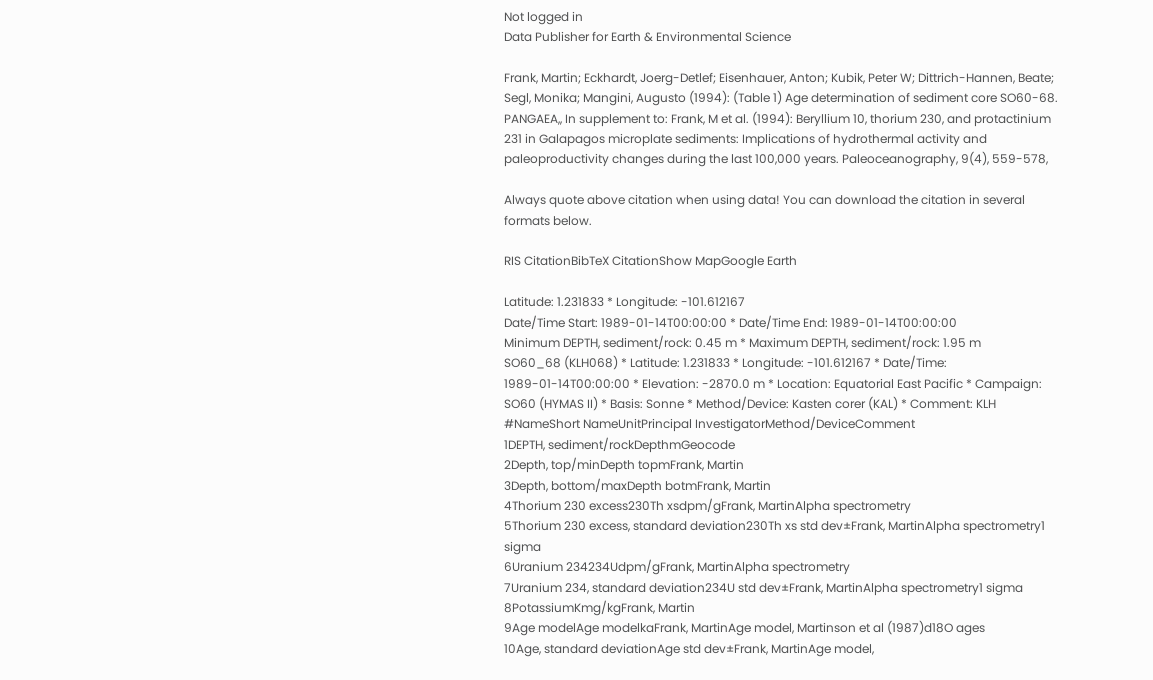Not logged in
Data Publisher for Earth & Environmental Science

Frank, Martin; Eckhardt, Joerg-Detlef; Eisenhauer, Anton; Kubik, Peter W; Dittrich-Hannen, Beate; Segl, Monika; Mangini, Augusto (1994): (Table 1) Age determination of sediment core SO60-68. PANGAEA,, In supplement to: Frank, M et al. (1994): Beryllium 10, thorium 230, and protactinium 231 in Galapagos microplate sediments: Implications of hydrothermal activity and paleoproductivity changes during the last 100,000 years. Paleoceanography, 9(4), 559-578,

Always quote above citation when using data! You can download the citation in several formats below.

RIS CitationBibTeX CitationShow MapGoogle Earth

Latitude: 1.231833 * Longitude: -101.612167
Date/Time Start: 1989-01-14T00:00:00 * Date/Time End: 1989-01-14T00:00:00
Minimum DEPTH, sediment/rock: 0.45 m * Maximum DEPTH, sediment/rock: 1.95 m
SO60_68 (KLH068) * Latitude: 1.231833 * Longitude: -101.612167 * Date/Time: 1989-01-14T00:00:00 * Elevation: -2870.0 m * Location: Equatorial East Pacific * Campaign: SO60 (HYMAS II) * Basis: Sonne * Method/Device: Kasten corer (KAL) * Comment: KLH
#NameShort NameUnitPrincipal InvestigatorMethod/DeviceComment
1DEPTH, sediment/rockDepthmGeocode
2Depth, top/minDepth topmFrank, Martin
3Depth, bottom/maxDepth botmFrank, Martin
4Thorium 230 excess230Th xsdpm/gFrank, MartinAlpha spectrometry
5Thorium 230 excess, standard deviation230Th xs std dev±Frank, MartinAlpha spectrometry1 sigma
6Uranium 234234Udpm/gFrank, MartinAlpha spectrometry
7Uranium 234, standard deviation234U std dev±Frank, MartinAlpha spectrometry1 sigma
8PotassiumKmg/kgFrank, Martin
9Age modelAge modelkaFrank, MartinAge model, Martinson et al (1987)d18O ages
10Age, standard deviationAge std dev±Frank, MartinAge model,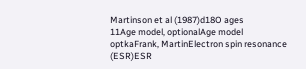Martinson et al (1987)d18O ages
11Age model, optionalAge model optkaFrank, MartinElectron spin resonance (ESR)ESR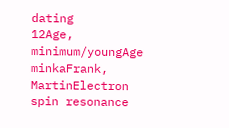dating
12Age, minimum/youngAge minkaFrank, MartinElectron spin resonance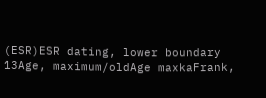(ESR)ESR dating, lower boundary
13Age, maximum/oldAge maxkaFrank,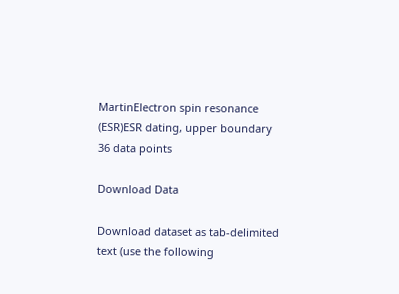MartinElectron spin resonance (ESR)ESR dating, upper boundary
36 data points

Download Data

Download dataset as tab-delimited text (use the following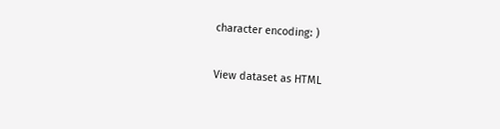character encoding: )

View dataset as HTML